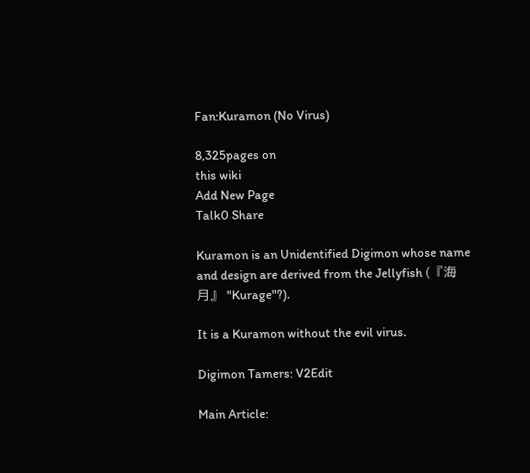Fan:Kuramon (No Virus)

8,325pages on
this wiki
Add New Page
Talk0 Share

Kuramon is an Unidentified Digimon whose name and design are derived from the Jellyfish (『海月』 "Kurage"?).

It is a Kuramon without the evil virus.

Digimon Tamers: V2Edit

Main Article: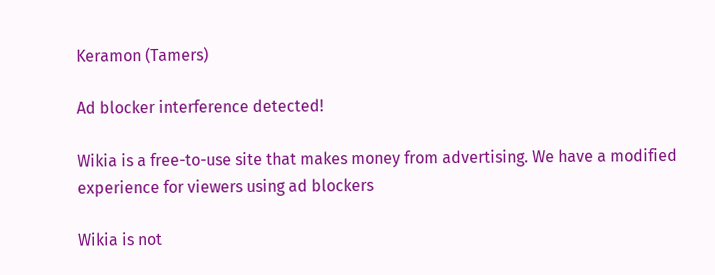Keramon (Tamers)

Ad blocker interference detected!

Wikia is a free-to-use site that makes money from advertising. We have a modified experience for viewers using ad blockers

Wikia is not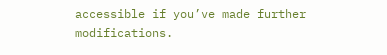accessible if you’ve made further modifications.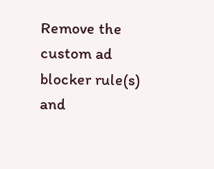Remove the custom ad blocker rule(s) and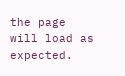the page will load as expected.